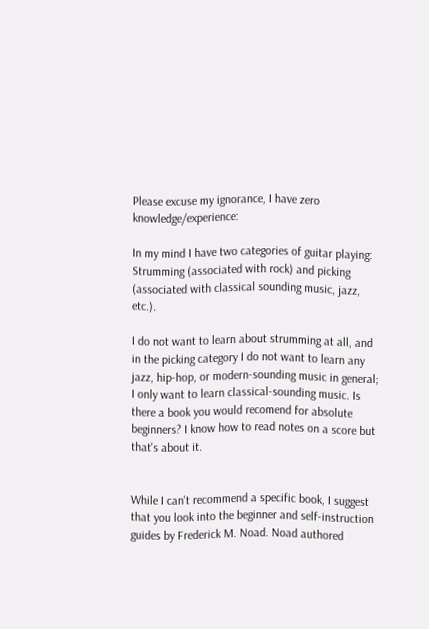Please excuse my ignorance, I have zero knowledge/experience:

In my mind I have two categories of guitar playing: Strumming (associated with rock) and picking (associated with classical sounding music, jazz, etc.).

I do not want to learn about strumming at all, and in the picking category I do not want to learn any jazz, hip-hop, or modern-sounding music in general; I only want to learn classical-sounding music. Is there a book you would recomend for absolute beginners? I know how to read notes on a score but that's about it.


While I can't recommend a specific book, I suggest that you look into the beginner and self-instruction guides by Frederick M. Noad. Noad authored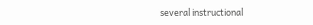several instructional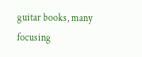guitar books, many focusing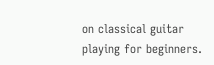on classical guitar playing for beginners.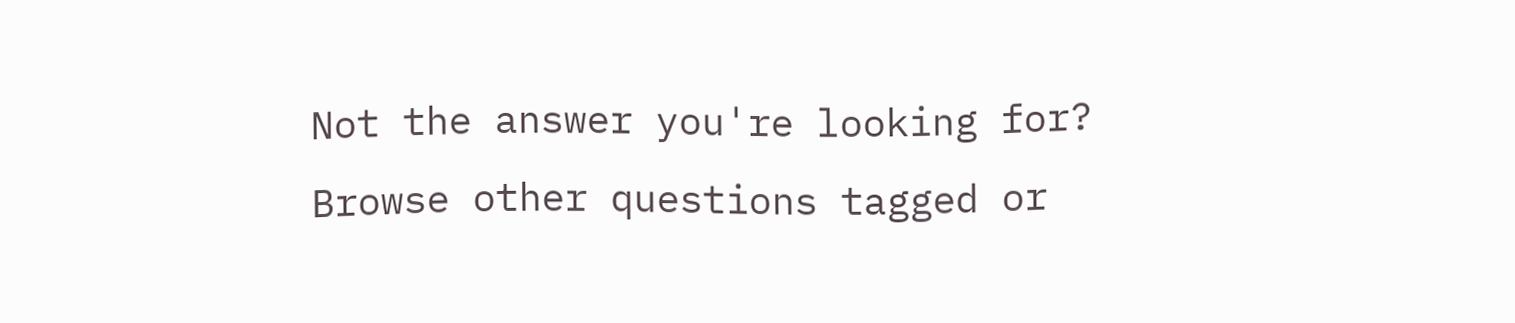Not the answer you're looking for? Browse other questions tagged or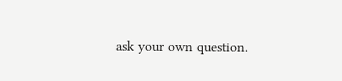ask your own question.